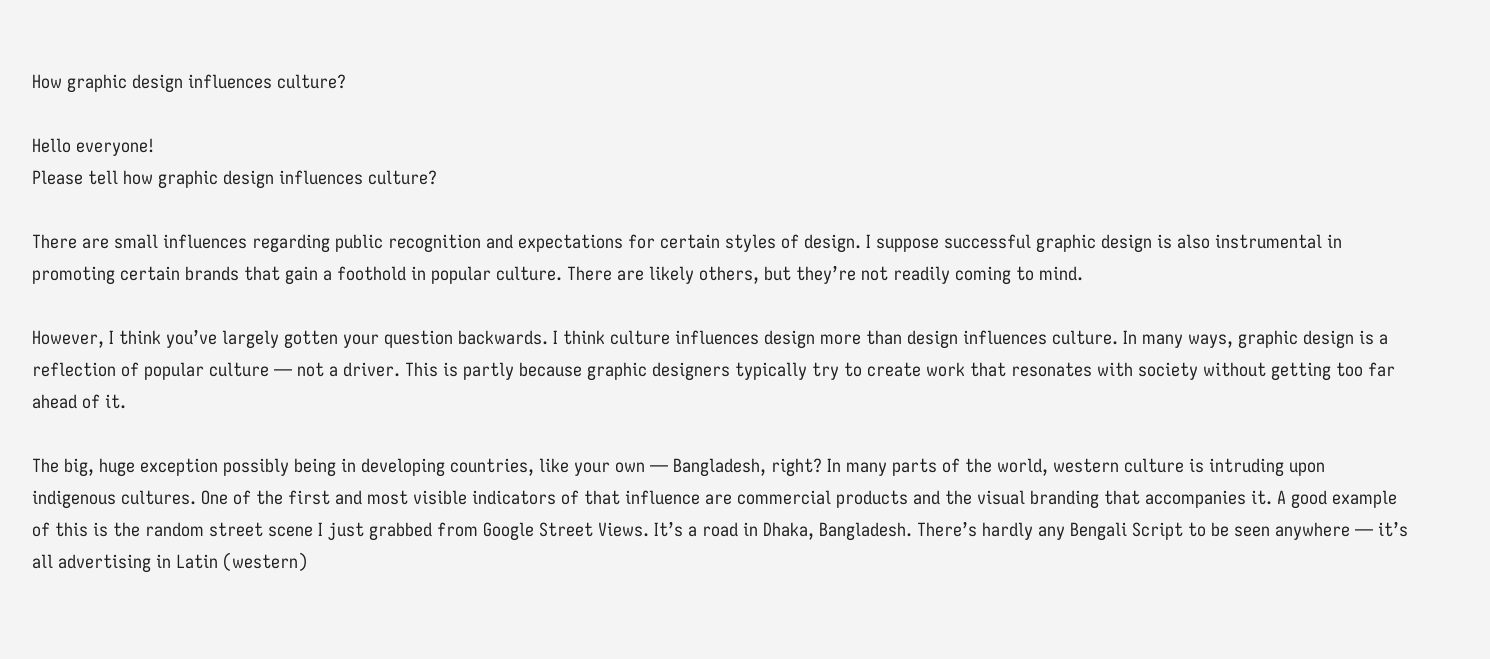How graphic design influences culture?

Hello everyone!
Please tell how graphic design influences culture?

There are small influences regarding public recognition and expectations for certain styles of design. I suppose successful graphic design is also instrumental in promoting certain brands that gain a foothold in popular culture. There are likely others, but they’re not readily coming to mind.

However, I think you’ve largely gotten your question backwards. I think culture influences design more than design influences culture. In many ways, graphic design is a reflection of popular culture — not a driver. This is partly because graphic designers typically try to create work that resonates with society without getting too far ahead of it.

The big, huge exception possibly being in developing countries, like your own — Bangladesh, right? In many parts of the world, western culture is intruding upon indigenous cultures. One of the first and most visible indicators of that influence are commercial products and the visual branding that accompanies it. A good example of this is the random street scene I just grabbed from Google Street Views. It’s a road in Dhaka, Bangladesh. There’s hardly any Bengali Script to be seen anywhere — it’s all advertising in Latin (western)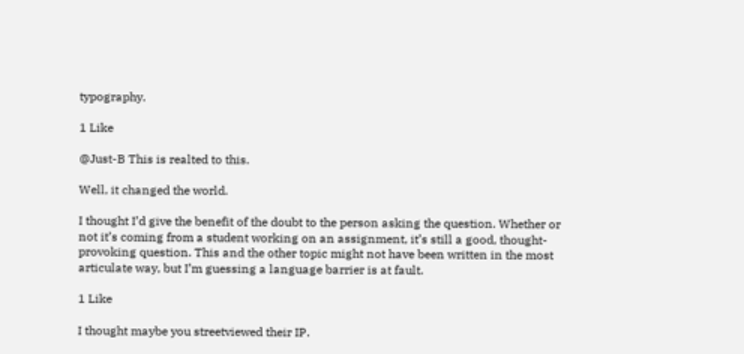typography.

1 Like

@Just-B This is realted to this.

Well, it changed the world.

I thought I’d give the benefit of the doubt to the person asking the question. Whether or not it’s coming from a student working on an assignment, it’s still a good, thought-provoking question. This and the other topic might not have been written in the most articulate way, but I’m guessing a language barrier is at fault.

1 Like

I thought maybe you streetviewed their IP.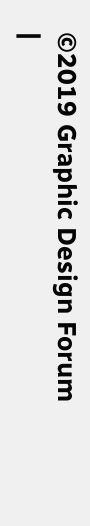©2019 Graphic Design Forum |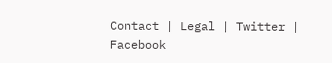Contact | Legal | Twitter | Facebook